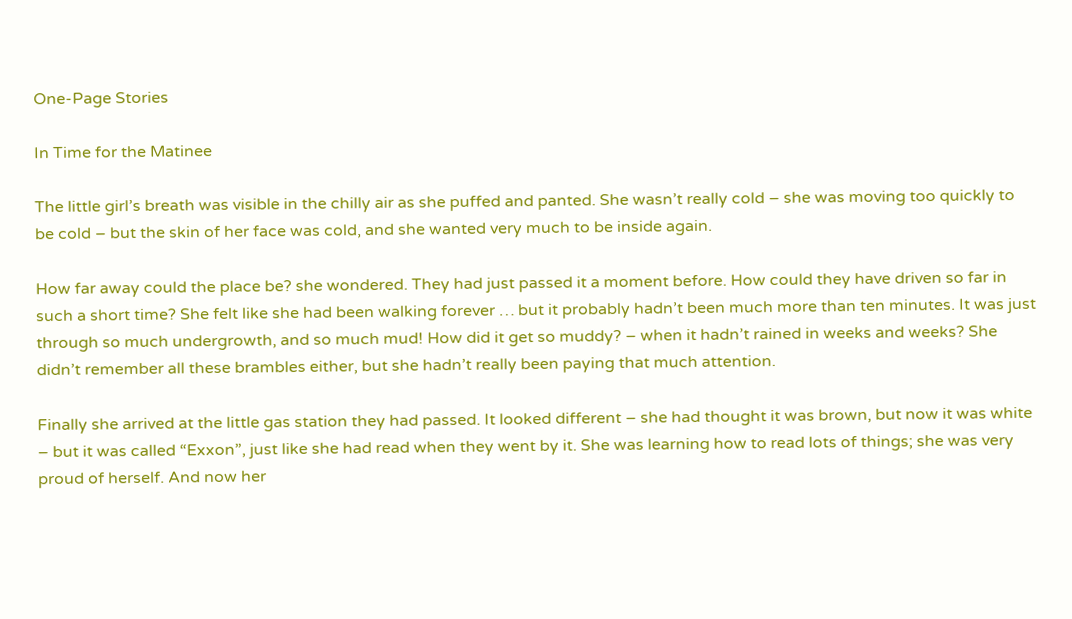One-Page Stories

In Time for the Matinee

The little girl’s breath was visible in the chilly air as she puffed and panted. She wasn’t really cold – she was moving too quickly to be cold – but the skin of her face was cold, and she wanted very much to be inside again.

How far away could the place be? she wondered. They had just passed it a moment before. How could they have driven so far in such a short time? She felt like she had been walking forever … but it probably hadn’t been much more than ten minutes. It was just through so much undergrowth, and so much mud! How did it get so muddy? – when it hadn’t rained in weeks and weeks? She didn’t remember all these brambles either, but she hadn’t really been paying that much attention.

Finally she arrived at the little gas station they had passed. It looked different – she had thought it was brown, but now it was white – but it was called “Exxon”, just like she had read when they went by it. She was learning how to read lots of things; she was very proud of herself. And now her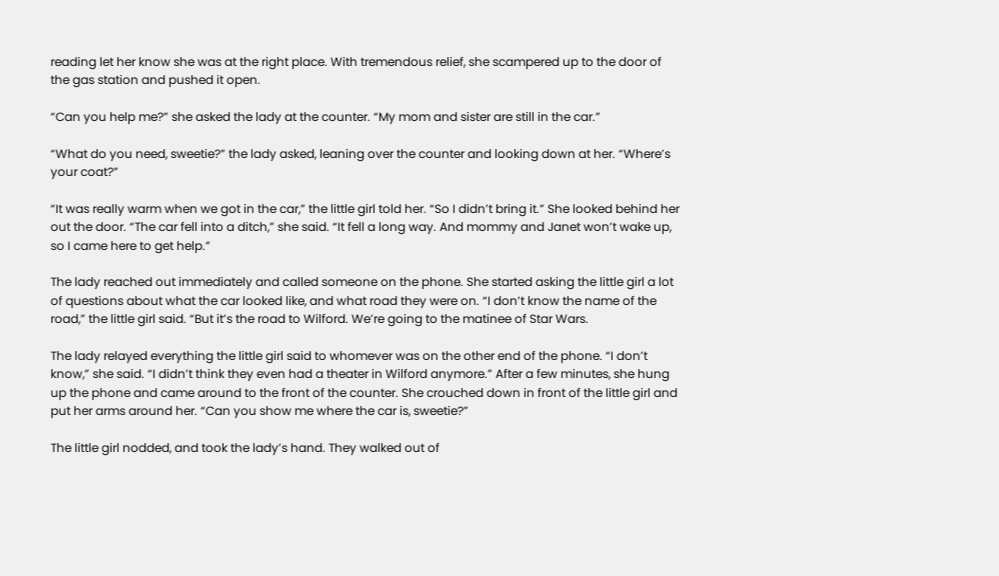reading let her know she was at the right place. With tremendous relief, she scampered up to the door of the gas station and pushed it open.

“Can you help me?” she asked the lady at the counter. “My mom and sister are still in the car.”

“What do you need, sweetie?” the lady asked, leaning over the counter and looking down at her. “Where’s your coat?”

“It was really warm when we got in the car,” the little girl told her. “So I didn’t bring it.” She looked behind her out the door. “The car fell into a ditch,” she said. “It fell a long way. And mommy and Janet won’t wake up, so I came here to get help.”

The lady reached out immediately and called someone on the phone. She started asking the little girl a lot of questions about what the car looked like, and what road they were on. “I don’t know the name of the road,” the little girl said. “But it’s the road to Wilford. We’re going to the matinee of Star Wars.

The lady relayed everything the little girl said to whomever was on the other end of the phone. “I don’t know,” she said. “I didn’t think they even had a theater in Wilford anymore.” After a few minutes, she hung up the phone and came around to the front of the counter. She crouched down in front of the little girl and put her arms around her. “Can you show me where the car is, sweetie?”

The little girl nodded, and took the lady’s hand. They walked out of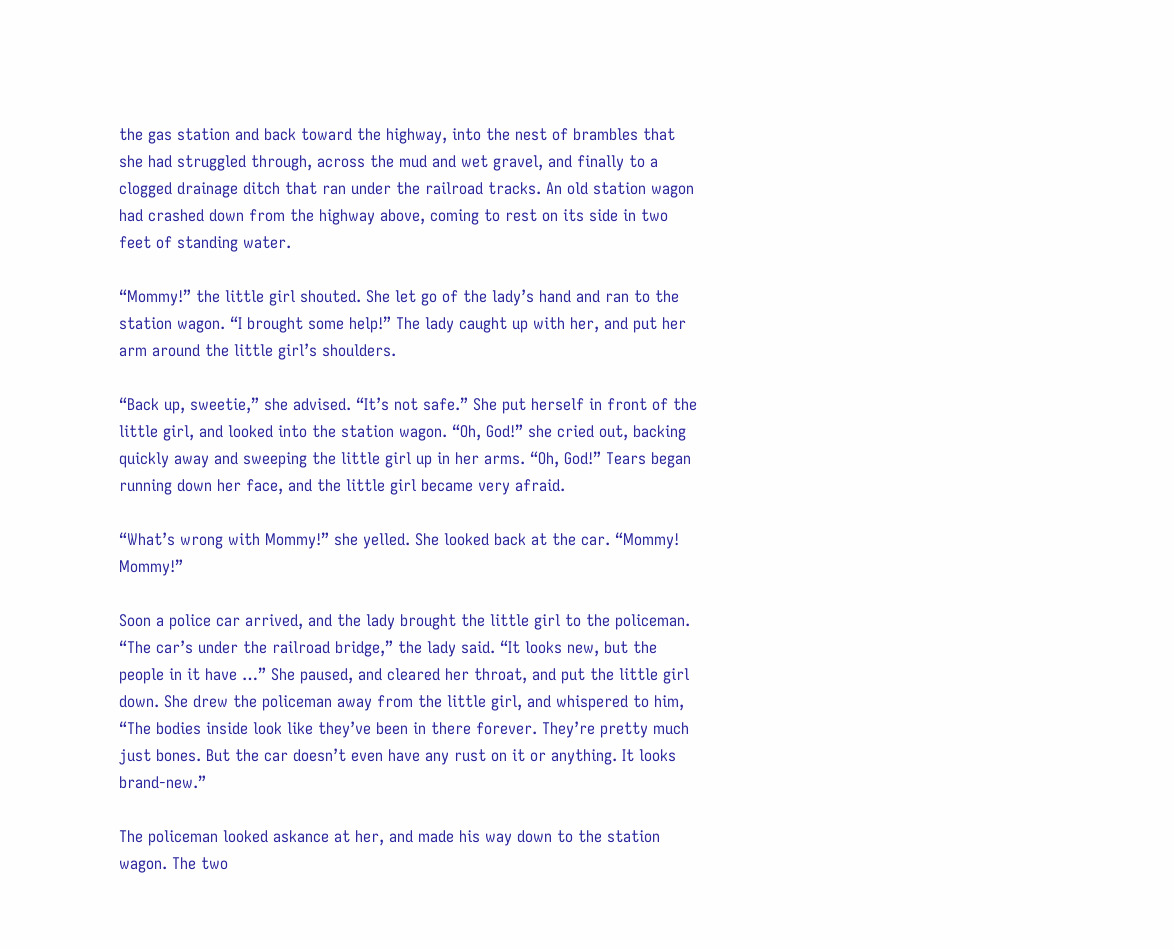the gas station and back toward the highway, into the nest of brambles that she had struggled through, across the mud and wet gravel, and finally to a clogged drainage ditch that ran under the railroad tracks. An old station wagon had crashed down from the highway above, coming to rest on its side in two feet of standing water.

“Mommy!” the little girl shouted. She let go of the lady’s hand and ran to the station wagon. “I brought some help!” The lady caught up with her, and put her arm around the little girl’s shoulders.

“Back up, sweetie,” she advised. “It’s not safe.” She put herself in front of the little girl, and looked into the station wagon. “Oh, God!” she cried out, backing quickly away and sweeping the little girl up in her arms. “Oh, God!” Tears began running down her face, and the little girl became very afraid.

“What’s wrong with Mommy!” she yelled. She looked back at the car. “Mommy! Mommy!”

Soon a police car arrived, and the lady brought the little girl to the policeman. “The car’s under the railroad bridge,” the lady said. “It looks new, but the people in it have …” She paused, and cleared her throat, and put the little girl down. She drew the policeman away from the little girl, and whispered to him, “The bodies inside look like they’ve been in there forever. They’re pretty much just bones. But the car doesn’t even have any rust on it or anything. It looks brand-new.”

The policeman looked askance at her, and made his way down to the station wagon. The two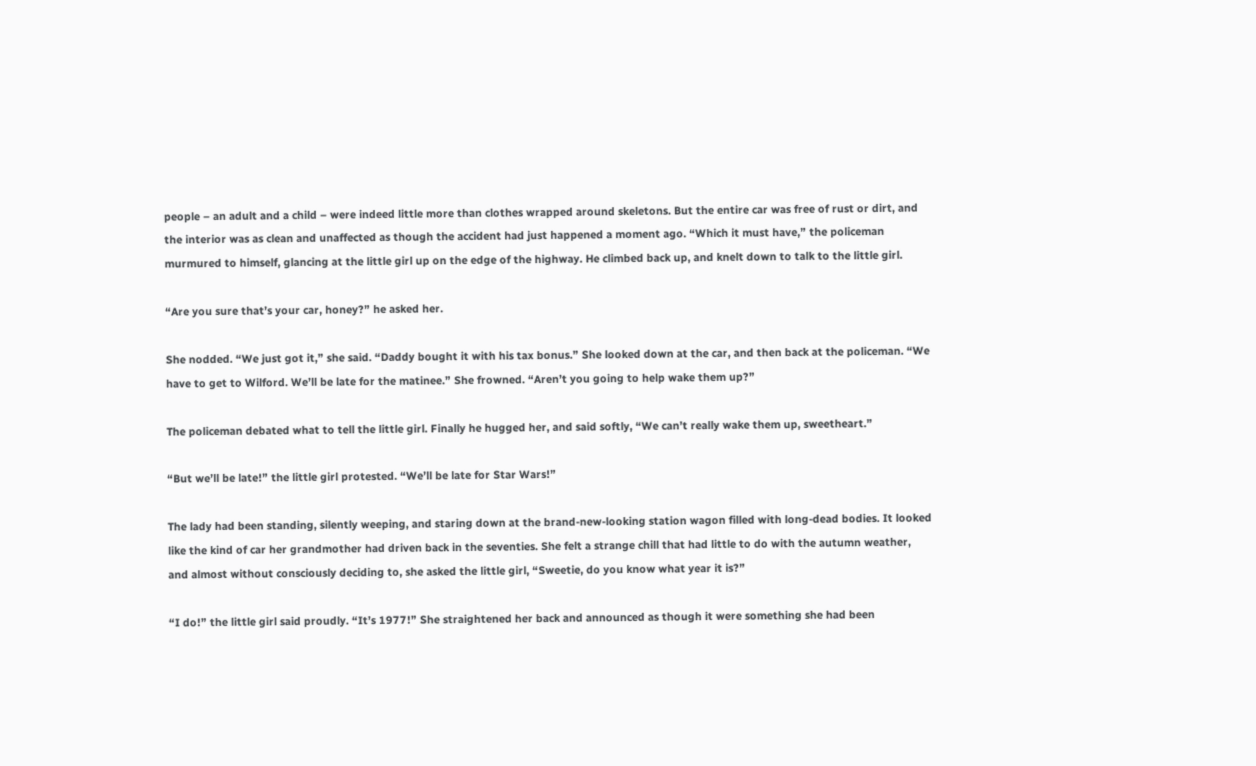people – an adult and a child – were indeed little more than clothes wrapped around skeletons. But the entire car was free of rust or dirt, and the interior was as clean and unaffected as though the accident had just happened a moment ago. “Which it must have,” the policeman murmured to himself, glancing at the little girl up on the edge of the highway. He climbed back up, and knelt down to talk to the little girl.

“Are you sure that’s your car, honey?” he asked her.

She nodded. “We just got it,” she said. “Daddy bought it with his tax bonus.” She looked down at the car, and then back at the policeman. “We have to get to Wilford. We’ll be late for the matinee.” She frowned. “Aren’t you going to help wake them up?”

The policeman debated what to tell the little girl. Finally he hugged her, and said softly, “We can’t really wake them up, sweetheart.”

“But we’ll be late!” the little girl protested. “We’ll be late for Star Wars!”

The lady had been standing, silently weeping, and staring down at the brand-new-looking station wagon filled with long-dead bodies. It looked like the kind of car her grandmother had driven back in the seventies. She felt a strange chill that had little to do with the autumn weather, and almost without consciously deciding to, she asked the little girl, “Sweetie, do you know what year it is?”

“I do!” the little girl said proudly. “It’s 1977!” She straightened her back and announced as though it were something she had been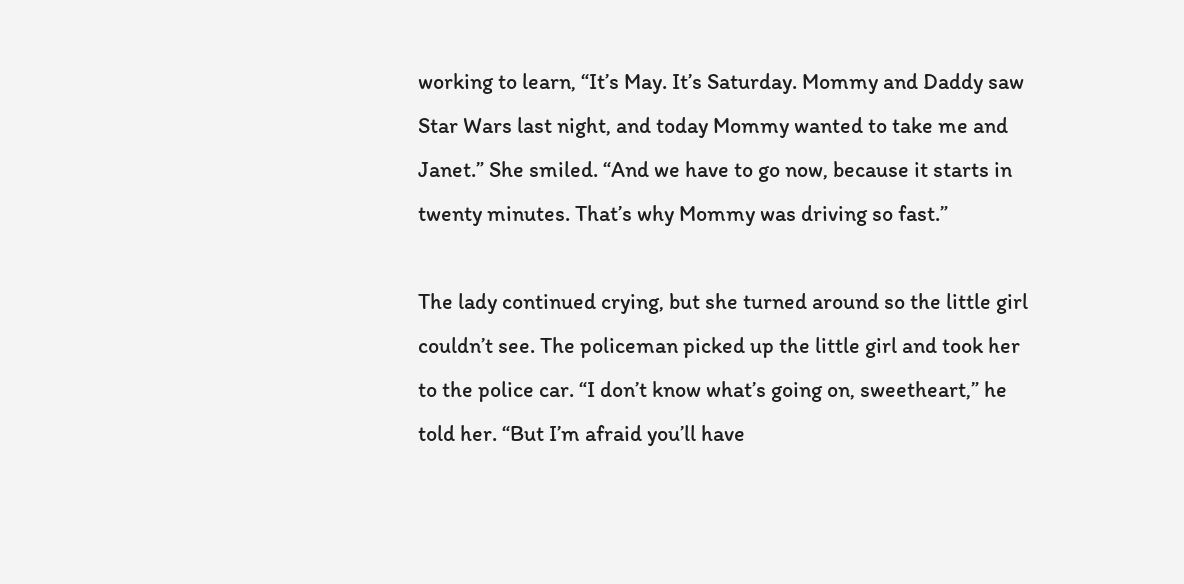working to learn, “It’s May. It’s Saturday. Mommy and Daddy saw Star Wars last night, and today Mommy wanted to take me and Janet.” She smiled. “And we have to go now, because it starts in twenty minutes. That’s why Mommy was driving so fast.”

The lady continued crying, but she turned around so the little girl couldn’t see. The policeman picked up the little girl and took her to the police car. “I don’t know what’s going on, sweetheart,” he told her. “But I’m afraid you’ll have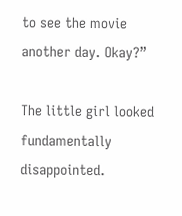to see the movie another day. Okay?”

The little girl looked fundamentally disappointed.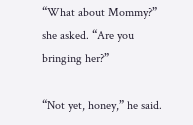“What about Mommy?” she asked. “Are you bringing her?”

“Not yet, honey,” he said.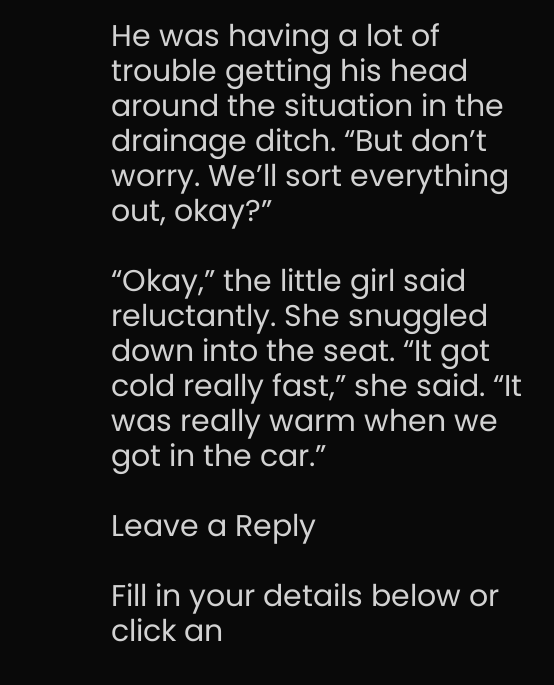He was having a lot of trouble getting his head around the situation in the drainage ditch. “But don’t worry. We’ll sort everything out, okay?”

“Okay,” the little girl said reluctantly. She snuggled down into the seat. “It got cold really fast,” she said. “It was really warm when we got in the car.”

Leave a Reply

Fill in your details below or click an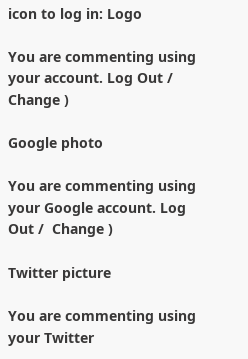icon to log in: Logo

You are commenting using your account. Log Out /  Change )

Google photo

You are commenting using your Google account. Log Out /  Change )

Twitter picture

You are commenting using your Twitter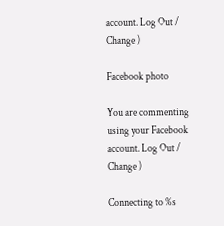account. Log Out /  Change )

Facebook photo

You are commenting using your Facebook account. Log Out /  Change )

Connecting to %s